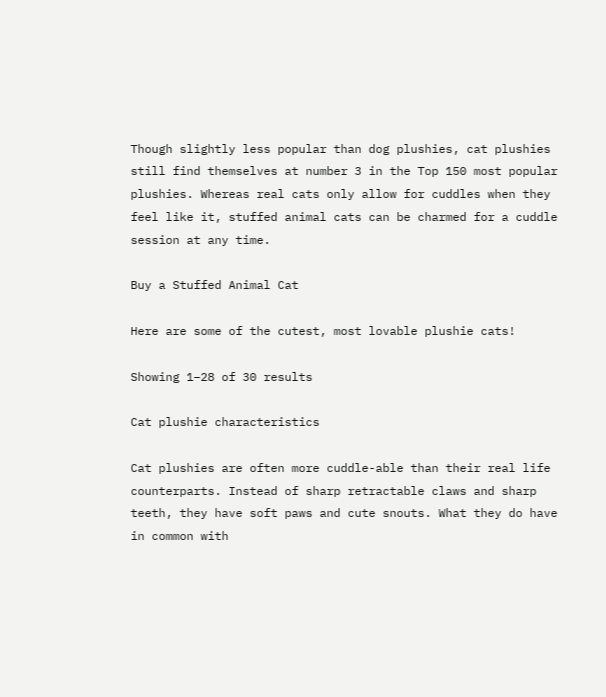Though slightly less popular than dog plushies, cat plushies still find themselves at number 3 in the Top 150 most popular plushies. Whereas real cats only allow for cuddles when they feel like it, stuffed animal cats can be charmed for a cuddle session at any time.

Buy a Stuffed Animal Cat

Here are some of the cutest, most lovable plushie cats!

Showing 1–28 of 30 results

Cat plushie characteristics

Cat plushies are often more cuddle-able than their real life counterparts. Instead of sharp retractable claws and sharp teeth, they have soft paws and cute snouts. What they do have in common with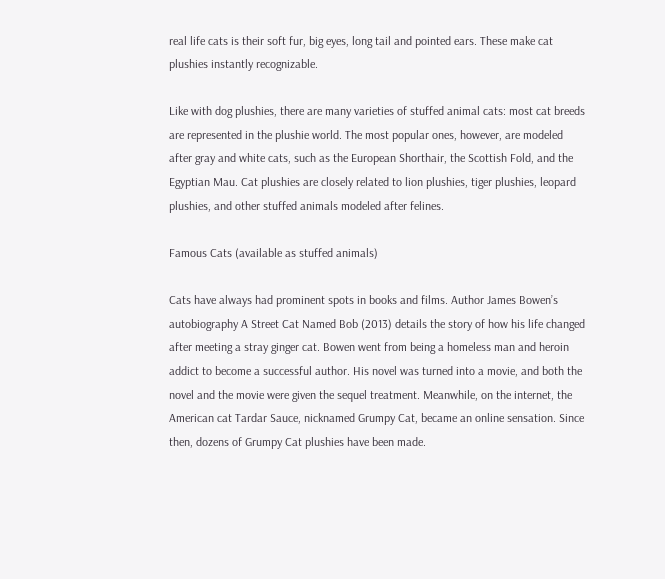real life cats is their soft fur, big eyes, long tail and pointed ears. These make cat plushies instantly recognizable.

Like with dog plushies, there are many varieties of stuffed animal cats: most cat breeds are represented in the plushie world. The most popular ones, however, are modeled after gray and white cats, such as the European Shorthair, the Scottish Fold, and the Egyptian Mau. Cat plushies are closely related to lion plushies, tiger plushies, leopard plushies, and other stuffed animals modeled after felines.

Famous Cats (available as stuffed animals)

Cats have always had prominent spots in books and films. Author James Bowen’s autobiography A Street Cat Named Bob (2013) details the story of how his life changed after meeting a stray ginger cat. Bowen went from being a homeless man and heroin addict to become a successful author. His novel was turned into a movie, and both the novel and the movie were given the sequel treatment. Meanwhile, on the internet, the American cat Tardar Sauce, nicknamed Grumpy Cat, became an online sensation. Since then, dozens of Grumpy Cat plushies have been made.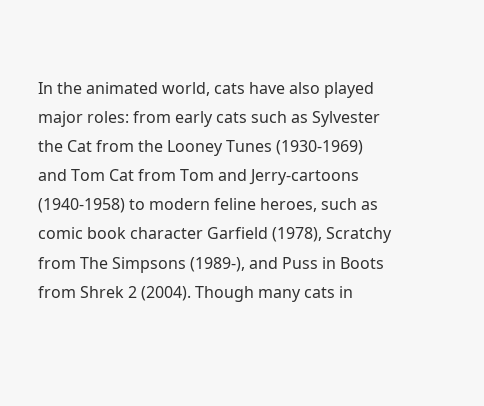In the animated world, cats have also played major roles: from early cats such as Sylvester the Cat from the Looney Tunes (1930-1969) and Tom Cat from Tom and Jerry-cartoons (1940-1958) to modern feline heroes, such as comic book character Garfield (1978), Scratchy from The Simpsons (1989-), and Puss in Boots from Shrek 2 (2004). Though many cats in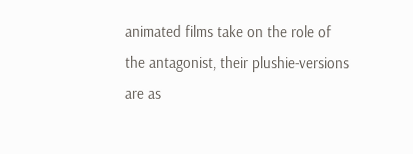animated films take on the role of the antagonist, their plushie-versions are as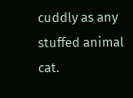cuddly as any stuffed animal cat.